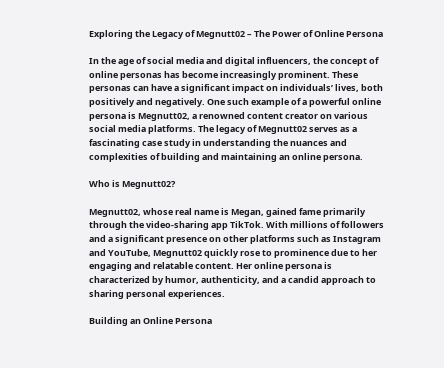Exploring the Legacy of Megnutt02 – The Power of Online Persona

In the age of social media and digital influencers, the concept of online personas has become increasingly prominent. These personas can have a significant impact on individuals’ lives, both positively and negatively. One such example of a powerful online persona is Megnutt02, a renowned content creator on various social media platforms. The legacy of Megnutt02 serves as a fascinating case study in understanding the nuances and complexities of building and maintaining an online persona.

Who is Megnutt02?

Megnutt02, whose real name is Megan, gained fame primarily through the video-sharing app TikTok. With millions of followers and a significant presence on other platforms such as Instagram and YouTube, Megnutt02 quickly rose to prominence due to her engaging and relatable content. Her online persona is characterized by humor, authenticity, and a candid approach to sharing personal experiences.

Building an Online Persona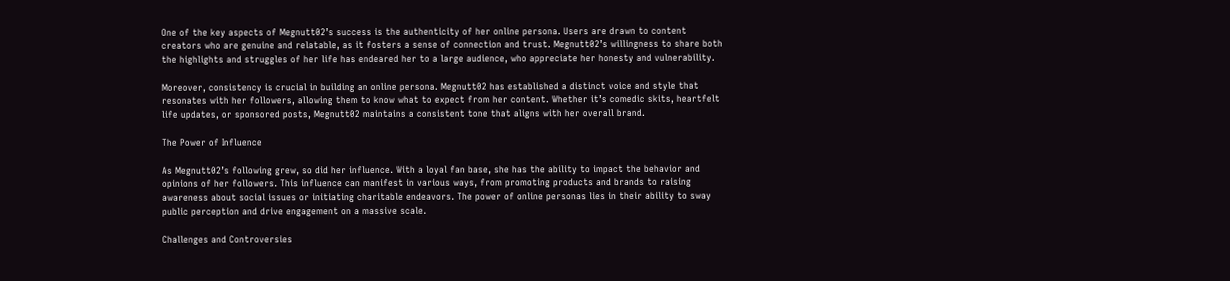One of the key aspects of Megnutt02’s success is the authenticity of her online persona. Users are drawn to content creators who are genuine and relatable, as it fosters a sense of connection and trust. Megnutt02’s willingness to share both the highlights and struggles of her life has endeared her to a large audience, who appreciate her honesty and vulnerability.

Moreover, consistency is crucial in building an online persona. Megnutt02 has established a distinct voice and style that resonates with her followers, allowing them to know what to expect from her content. Whether it’s comedic skits, heartfelt life updates, or sponsored posts, Megnutt02 maintains a consistent tone that aligns with her overall brand.

The Power of Influence

As Megnutt02’s following grew, so did her influence. With a loyal fan base, she has the ability to impact the behavior and opinions of her followers. This influence can manifest in various ways, from promoting products and brands to raising awareness about social issues or initiating charitable endeavors. The power of online personas lies in their ability to sway public perception and drive engagement on a massive scale.

Challenges and Controversies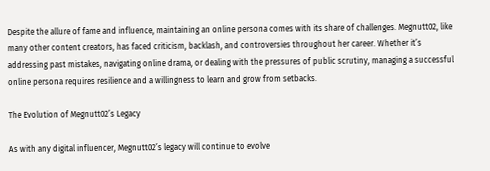Despite the allure of fame and influence, maintaining an online persona comes with its share of challenges. Megnutt02, like many other content creators, has faced criticism, backlash, and controversies throughout her career. Whether it’s addressing past mistakes, navigating online drama, or dealing with the pressures of public scrutiny, managing a successful online persona requires resilience and a willingness to learn and grow from setbacks.

The Evolution of Megnutt02’s Legacy

As with any digital influencer, Megnutt02’s legacy will continue to evolve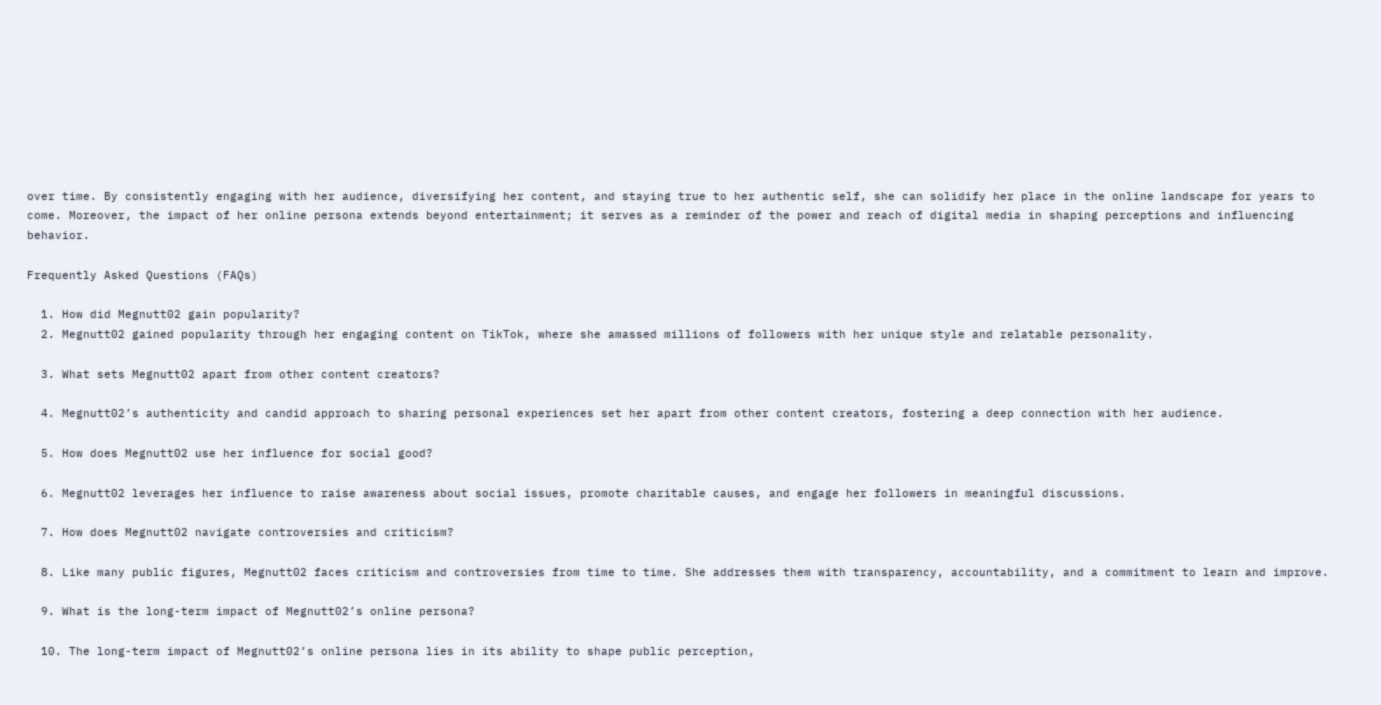over time. By consistently engaging with her audience, diversifying her content, and staying true to her authentic self, she can solidify her place in the online landscape for years to come. Moreover, the impact of her online persona extends beyond entertainment; it serves as a reminder of the power and reach of digital media in shaping perceptions and influencing behavior.

Frequently Asked Questions (FAQs)

  1. How did Megnutt02 gain popularity?
  2. Megnutt02 gained popularity through her engaging content on TikTok, where she amassed millions of followers with her unique style and relatable personality.

  3. What sets Megnutt02 apart from other content creators?

  4. Megnutt02’s authenticity and candid approach to sharing personal experiences set her apart from other content creators, fostering a deep connection with her audience.

  5. How does Megnutt02 use her influence for social good?

  6. Megnutt02 leverages her influence to raise awareness about social issues, promote charitable causes, and engage her followers in meaningful discussions.

  7. How does Megnutt02 navigate controversies and criticism?

  8. Like many public figures, Megnutt02 faces criticism and controversies from time to time. She addresses them with transparency, accountability, and a commitment to learn and improve.

  9. What is the long-term impact of Megnutt02’s online persona?

  10. The long-term impact of Megnutt02’s online persona lies in its ability to shape public perception,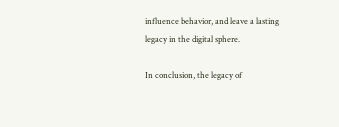influence behavior, and leave a lasting legacy in the digital sphere.

In conclusion, the legacy of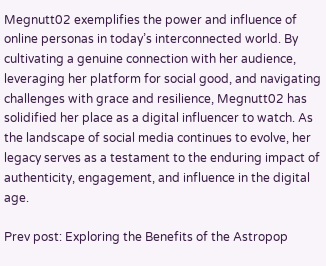Megnutt02 exemplifies the power and influence of online personas in today’s interconnected world. By cultivating a genuine connection with her audience, leveraging her platform for social good, and navigating challenges with grace and resilience, Megnutt02 has solidified her place as a digital influencer to watch. As the landscape of social media continues to evolve, her legacy serves as a testament to the enduring impact of authenticity, engagement, and influence in the digital age.

Prev post: Exploring the Benefits of the Astropop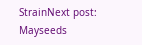StrainNext post: Mayseeds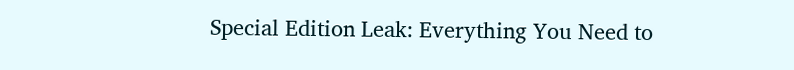Special Edition Leak: Everything You Need to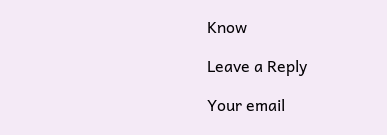Know

Leave a Reply

Your email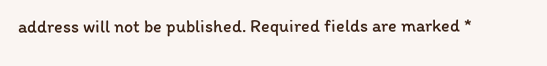address will not be published. Required fields are marked *